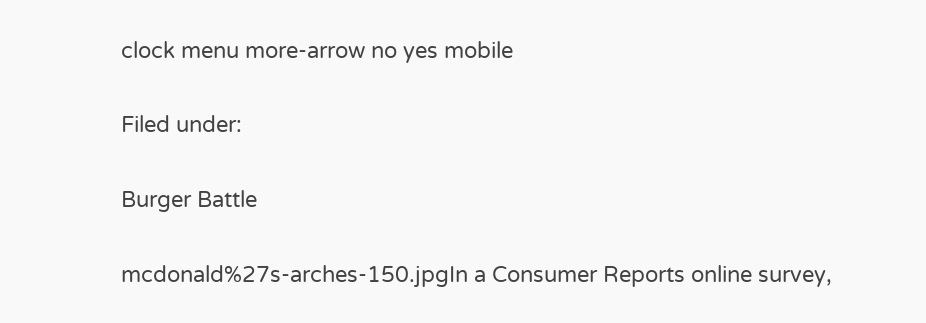clock menu more-arrow no yes mobile

Filed under:

Burger Battle

mcdonald%27s-arches-150.jpgIn a Consumer Reports online survey,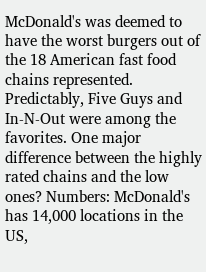McDonald's was deemed to have the worst burgers out of the 18 American fast food chains represented. Predictably, Five Guys and In-N-Out were among the favorites. One major difference between the highly rated chains and the low ones? Numbers: McDonald's has 14,000 locations in the US,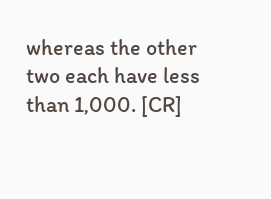whereas the other two each have less than 1,000. [CR]